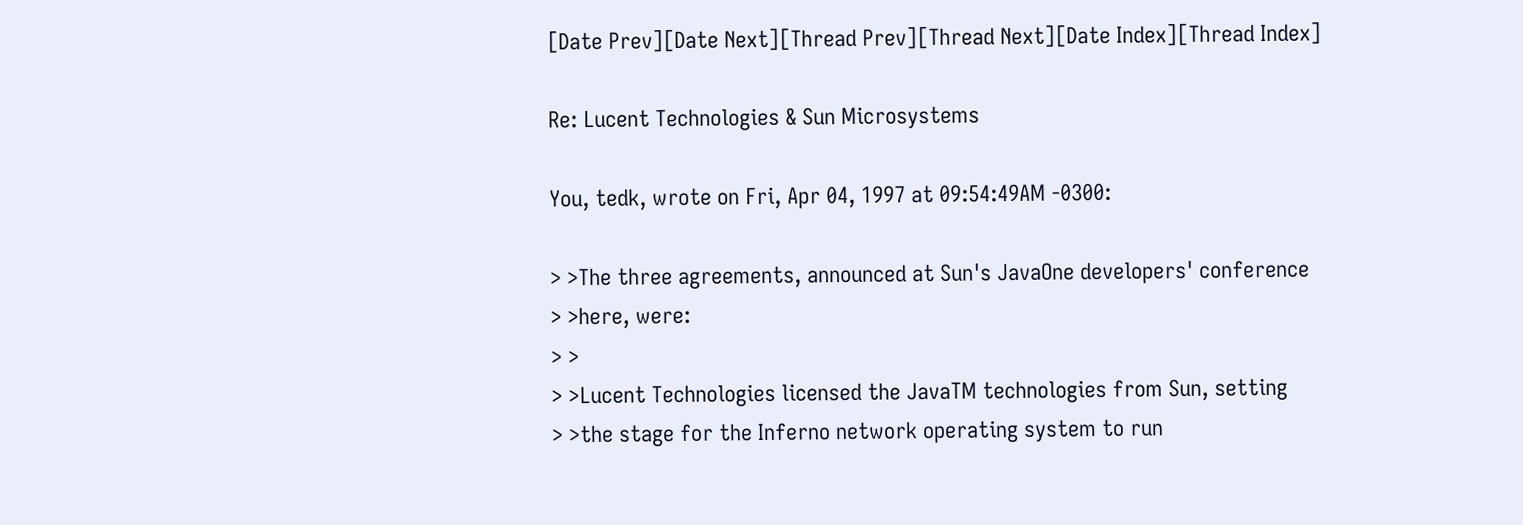[Date Prev][Date Next][Thread Prev][Thread Next][Date Index][Thread Index]

Re: Lucent Technologies & Sun Microsystems

You, tedk, wrote on Fri, Apr 04, 1997 at 09:54:49AM -0300:

> >The three agreements, announced at Sun's JavaOne developers' conference
> >here, were:
> >
> >Lucent Technologies licensed the JavaTM technologies from Sun, setting
> >the stage for the Inferno network operating system to run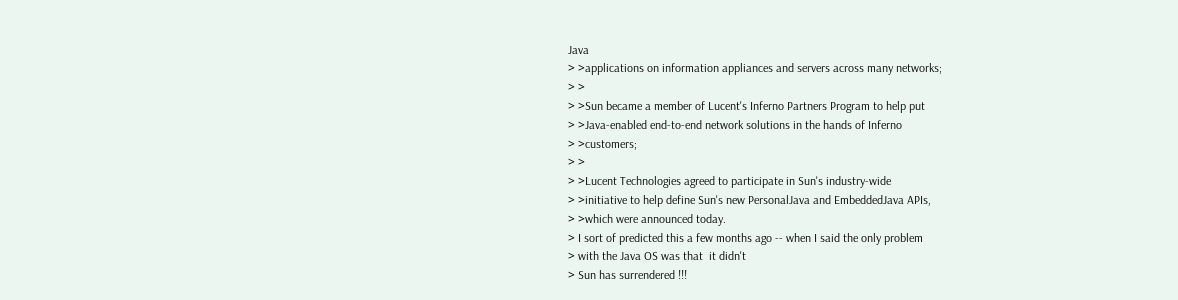Java
> >applications on information appliances and servers across many networks;
> >
> >Sun became a member of Lucent's Inferno Partners Program to help put
> >Java-enabled end-to-end network solutions in the hands of Inferno
> >customers;
> >
> >Lucent Technologies agreed to participate in Sun's industry-wide
> >initiative to help define Sun's new PersonalJava and EmbeddedJava APIs,
> >which were announced today.
> I sort of predicted this a few months ago -- when I said the only problem
> with the Java OS was that  it didn't
> Sun has surrendered !!!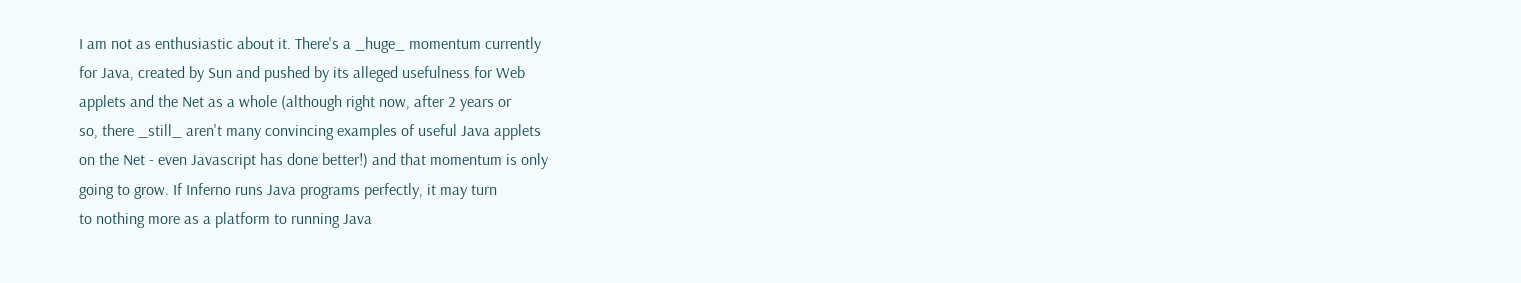I am not as enthusiastic about it. There's a _huge_ momentum currently
for Java, created by Sun and pushed by its alleged usefulness for Web
applets and the Net as a whole (although right now, after 2 years or
so, there _still_ aren't many convincing examples of useful Java applets
on the Net - even Javascript has done better!) and that momentum is only
going to grow. If Inferno runs Java programs perfectly, it may turn
to nothing more as a platform to running Java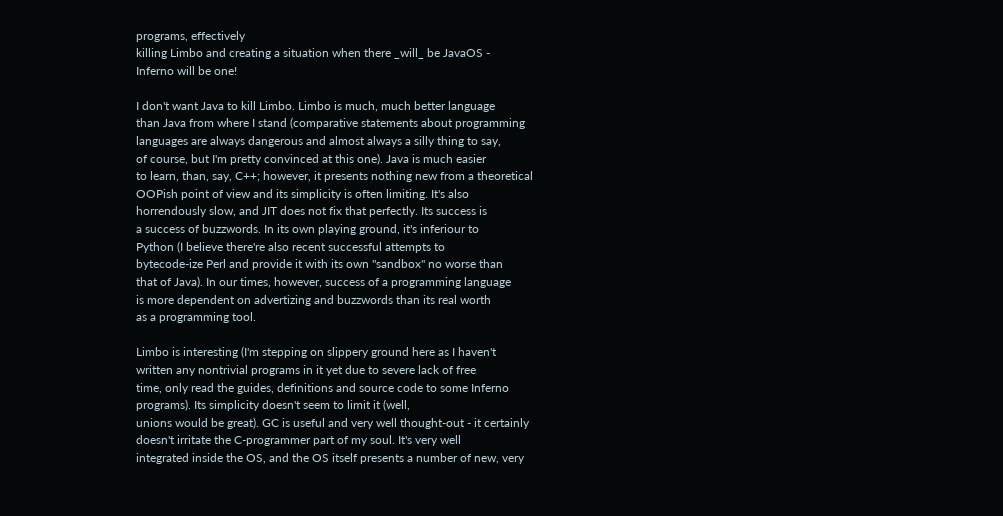programs, effectively
killing Limbo and creating a situation when there _will_ be JavaOS -
Inferno will be one!

I don't want Java to kill Limbo. Limbo is much, much better language
than Java from where I stand (comparative statements about programming
languages are always dangerous and almost always a silly thing to say,
of course, but I'm pretty convinced at this one). Java is much easier
to learn, than, say, C++; however, it presents nothing new from a theoretical
OOPish point of view and its simplicity is often limiting. It's also
horrendously slow, and JIT does not fix that perfectly. Its success is
a success of buzzwords. In its own playing ground, it's inferiour to
Python (I believe there're also recent successful attempts to
bytecode-ize Perl and provide it with its own "sandbox" no worse than
that of Java). In our times, however, success of a programming language
is more dependent on advertizing and buzzwords than its real worth
as a programming tool.

Limbo is interesting (I'm stepping on slippery ground here as I haven't
written any nontrivial programs in it yet due to severe lack of free
time, only read the guides, definitions and source code to some Inferno
programs). Its simplicity doesn't seem to limit it (well,
unions would be great). GC is useful and very well thought-out - it certainly
doesn't irritate the C-programmer part of my soul. It's very well
integrated inside the OS, and the OS itself presents a number of new, very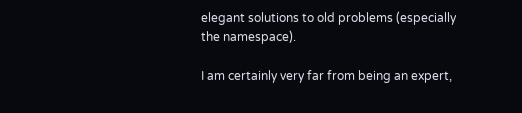elegant solutions to old problems (especially the namespace).

I am certainly very far from being an expert,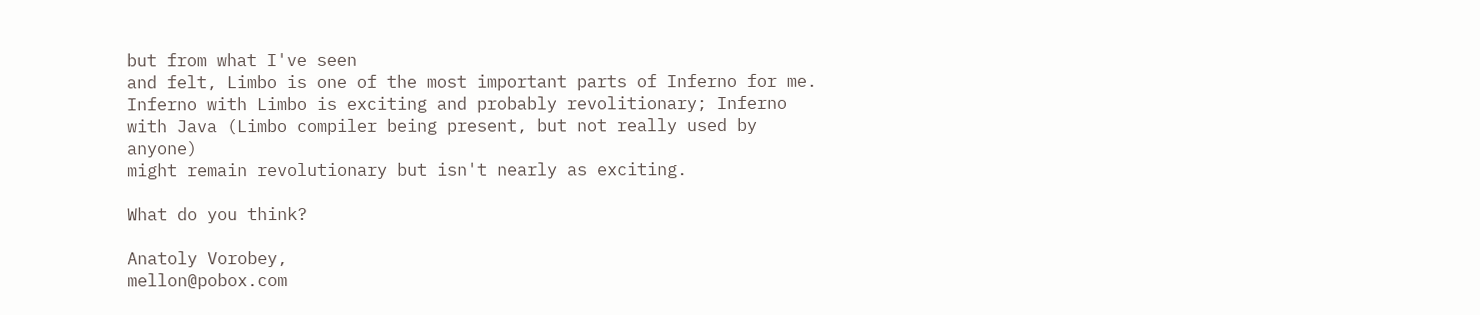but from what I've seen
and felt, Limbo is one of the most important parts of Inferno for me.
Inferno with Limbo is exciting and probably revolitionary; Inferno
with Java (Limbo compiler being present, but not really used by anyone)
might remain revolutionary but isn't nearly as exciting.

What do you think?

Anatoly Vorobey,
mellon@pobox.com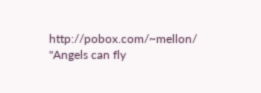http://pobox.com/~mellon/
"Angels can fly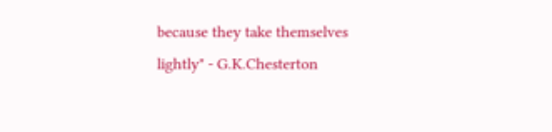because they take themselves lightly" - G.K.Chesterton